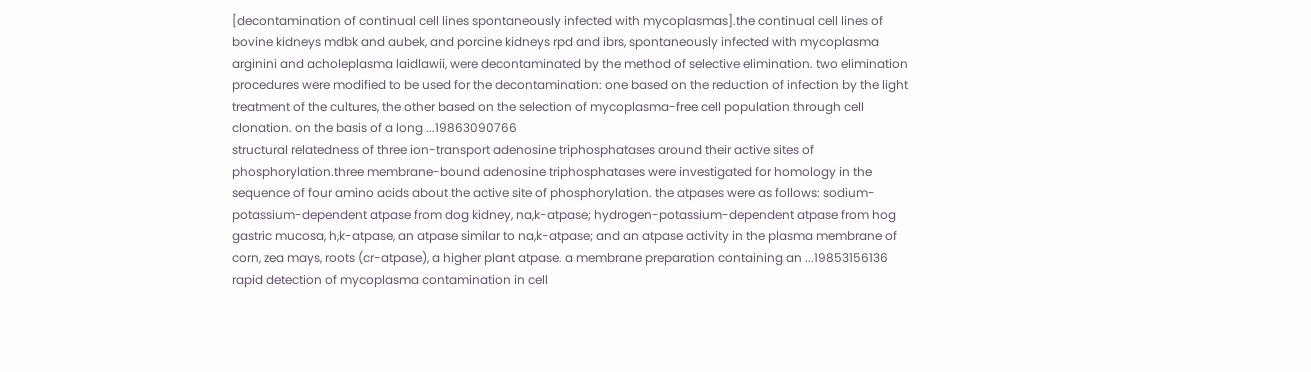[decontamination of continual cell lines spontaneously infected with mycoplasmas].the continual cell lines of bovine kidneys mdbk and aubek, and porcine kidneys rpd and ibrs, spontaneously infected with mycoplasma arginini and acholeplasma laidlawii, were decontaminated by the method of selective elimination. two elimination procedures were modified to be used for the decontamination: one based on the reduction of infection by the light treatment of the cultures, the other based on the selection of mycoplasma-free cell population through cell clonation. on the basis of a long ...19863090766
structural relatedness of three ion-transport adenosine triphosphatases around their active sites of phosphorylation.three membrane-bound adenosine triphosphatases were investigated for homology in the sequence of four amino acids about the active site of phosphorylation. the atpases were as follows: sodium-potassium-dependent atpase from dog kidney, na,k-atpase; hydrogen-potassium-dependent atpase from hog gastric mucosa, h,k-atpase, an atpase similar to na,k-atpase; and an atpase activity in the plasma membrane of corn, zea mays, roots (cr-atpase), a higher plant atpase. a membrane preparation containing an ...19853156136
rapid detection of mycoplasma contamination in cell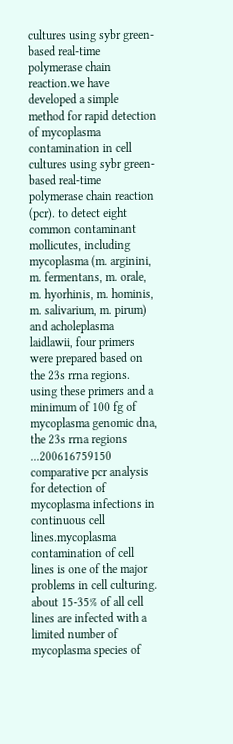cultures using sybr green-based real-time polymerase chain reaction.we have developed a simple method for rapid detection of mycoplasma contamination in cell cultures using sybr green-based real-time polymerase chain reaction (pcr). to detect eight common contaminant mollicutes, including mycoplasma (m. arginini, m. fermentans, m. orale, m. hyorhinis, m. hominis, m. salivarium, m. pirum) and acholeplasma laidlawii, four primers were prepared based on the 23s rrna regions. using these primers and a minimum of 100 fg of mycoplasma genomic dna, the 23s rrna regions ...200616759150
comparative pcr analysis for detection of mycoplasma infections in continuous cell lines.mycoplasma contamination of cell lines is one of the major problems in cell culturing. about 15-35% of all cell lines are infected with a limited number of mycoplasma species of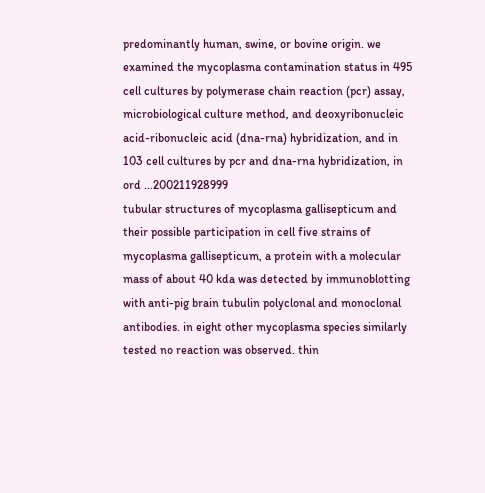predominantly human, swine, or bovine origin. we examined the mycoplasma contamination status in 495 cell cultures by polymerase chain reaction (pcr) assay, microbiological culture method, and deoxyribonucleic acid-ribonucleic acid (dna-rna) hybridization, and in 103 cell cultures by pcr and dna-rna hybridization, in ord ...200211928999
tubular structures of mycoplasma gallisepticum and their possible participation in cell five strains of mycoplasma gallisepticum, a protein with a molecular mass of about 40 kda was detected by immunoblotting with anti-pig brain tubulin polyclonal and monoclonal antibodies. in eight other mycoplasma species similarly tested no reaction was observed. thin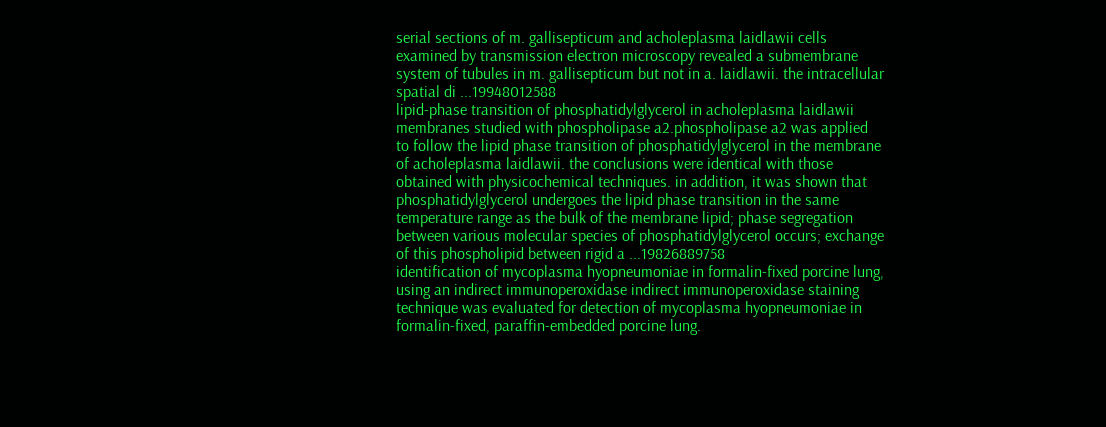serial sections of m. gallisepticum and acholeplasma laidlawii cells examined by transmission electron microscopy revealed a submembrane system of tubules in m. gallisepticum but not in a. laidlawii. the intracellular spatial di ...19948012588
lipid-phase transition of phosphatidylglycerol in acholeplasma laidlawii membranes studied with phospholipase a2.phospholipase a2 was applied to follow the lipid phase transition of phosphatidylglycerol in the membrane of acholeplasma laidlawii. the conclusions were identical with those obtained with physicochemical techniques. in addition, it was shown that phosphatidylglycerol undergoes the lipid phase transition in the same temperature range as the bulk of the membrane lipid; phase segregation between various molecular species of phosphatidylglycerol occurs; exchange of this phospholipid between rigid a ...19826889758
identification of mycoplasma hyopneumoniae in formalin-fixed porcine lung, using an indirect immunoperoxidase indirect immunoperoxidase staining technique was evaluated for detection of mycoplasma hyopneumoniae in formalin-fixed, paraffin-embedded porcine lung.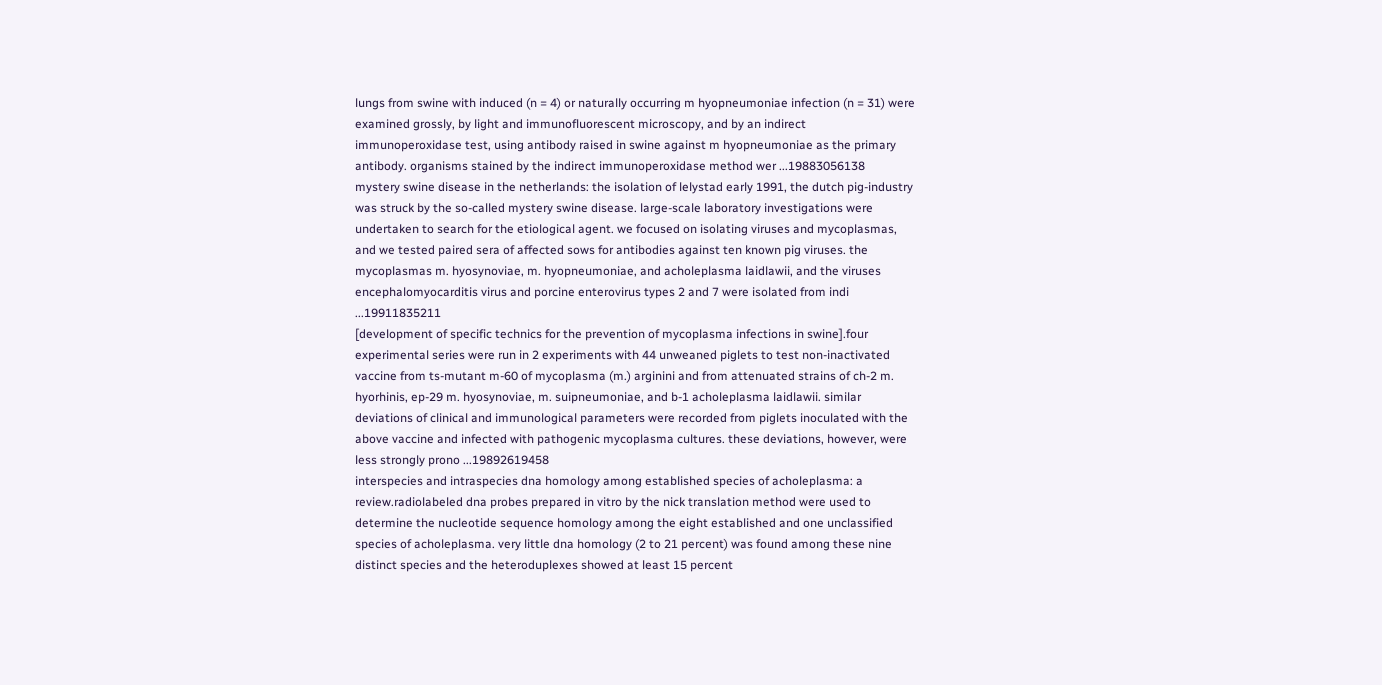lungs from swine with induced (n = 4) or naturally occurring m hyopneumoniae infection (n = 31) were examined grossly, by light and immunofluorescent microscopy, and by an indirect immunoperoxidase test, using antibody raised in swine against m hyopneumoniae as the primary antibody. organisms stained by the indirect immunoperoxidase method wer ...19883056138
mystery swine disease in the netherlands: the isolation of lelystad early 1991, the dutch pig-industry was struck by the so-called mystery swine disease. large-scale laboratory investigations were undertaken to search for the etiological agent. we focused on isolating viruses and mycoplasmas, and we tested paired sera of affected sows for antibodies against ten known pig viruses. the mycoplasmas m. hyosynoviae, m. hyopneumoniae, and acholeplasma laidlawii, and the viruses encephalomyocarditis virus and porcine enterovirus types 2 and 7 were isolated from indi ...19911835211
[development of specific technics for the prevention of mycoplasma infections in swine].four experimental series were run in 2 experiments with 44 unweaned piglets to test non-inactivated vaccine from ts-mutant m-60 of mycoplasma (m.) arginini and from attenuated strains of ch-2 m. hyorhinis, ep-29 m. hyosynoviae, m. suipneumoniae, and b-1 acholeplasma laidlawii. similar deviations of clinical and immunological parameters were recorded from piglets inoculated with the above vaccine and infected with pathogenic mycoplasma cultures. these deviations, however, were less strongly prono ...19892619458
interspecies and intraspecies dna homology among established species of acholeplasma: a review.radiolabeled dna probes prepared in vitro by the nick translation method were used to determine the nucleotide sequence homology among the eight established and one unclassified species of acholeplasma. very little dna homology (2 to 21 percent) was found among these nine distinct species and the heteroduplexes showed at least 15 percent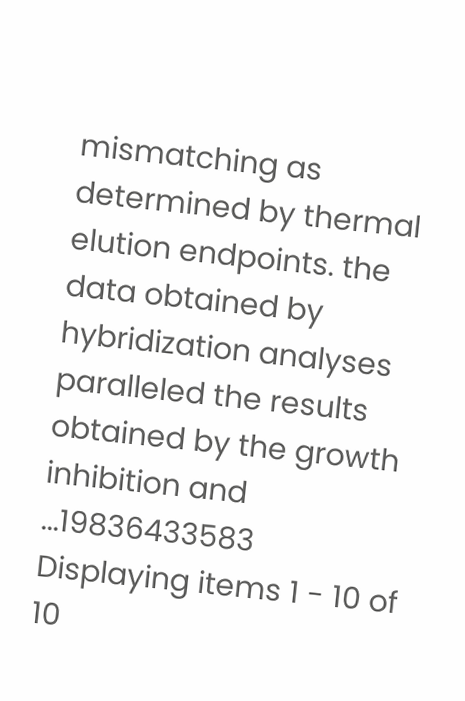mismatching as determined by thermal elution endpoints. the data obtained by hybridization analyses paralleled the results obtained by the growth inhibition and ...19836433583
Displaying items 1 - 10 of 10